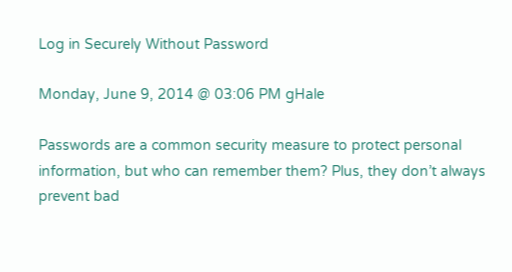Log in Securely Without Password

Monday, June 9, 2014 @ 03:06 PM gHale

Passwords are a common security measure to protect personal information, but who can remember them? Plus, they don’t always prevent bad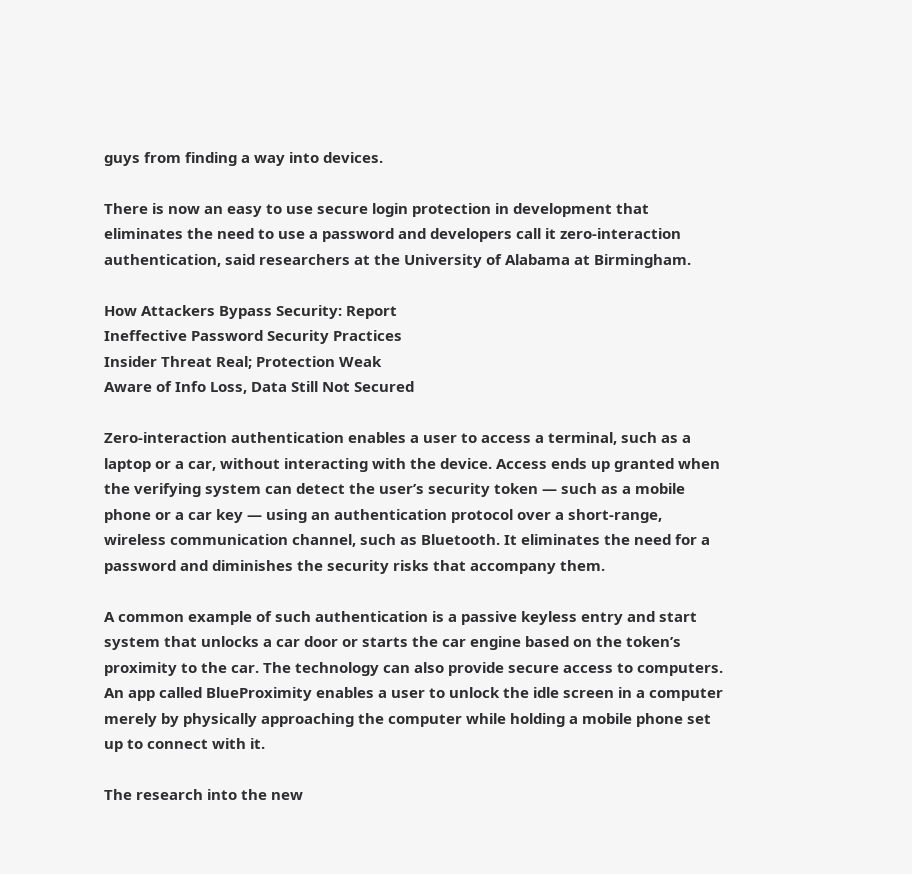guys from finding a way into devices.

There is now an easy to use secure login protection in development that eliminates the need to use a password and developers call it zero-interaction authentication, said researchers at the University of Alabama at Birmingham.

How Attackers Bypass Security: Report
Ineffective Password Security Practices
Insider Threat Real; Protection Weak
Aware of Info Loss, Data Still Not Secured

Zero-interaction authentication enables a user to access a terminal, such as a laptop or a car, without interacting with the device. Access ends up granted when the verifying system can detect the user’s security token — such as a mobile phone or a car key — using an authentication protocol over a short-range, wireless communication channel, such as Bluetooth. It eliminates the need for a password and diminishes the security risks that accompany them.

A common example of such authentication is a passive keyless entry and start system that unlocks a car door or starts the car engine based on the token’s proximity to the car. The technology can also provide secure access to computers. An app called BlueProximity enables a user to unlock the idle screen in a computer merely by physically approaching the computer while holding a mobile phone set up to connect with it.

The research into the new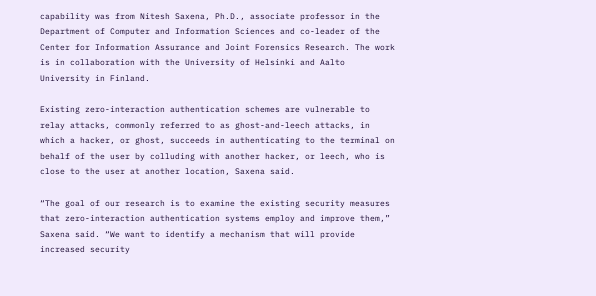capability was from Nitesh Saxena, Ph.D., associate professor in the Department of Computer and Information Sciences and co-leader of the Center for Information Assurance and Joint Forensics Research. The work is in collaboration with the University of Helsinki and Aalto University in Finland.

Existing zero-interaction authentication schemes are vulnerable to relay attacks, commonly referred to as ghost-and-leech attacks, in which a hacker, or ghost, succeeds in authenticating to the terminal on behalf of the user by colluding with another hacker, or leech, who is close to the user at another location, Saxena said.

“The goal of our research is to examine the existing security measures that zero-interaction authentication systems employ and improve them,” Saxena said. “We want to identify a mechanism that will provide increased security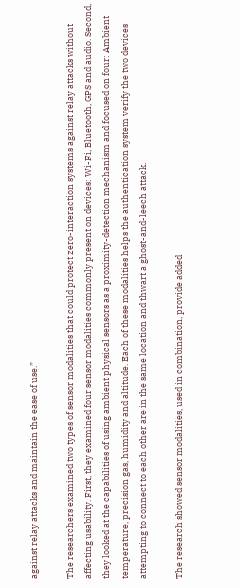against relay attacks and maintain the ease of use.”

The researchers examined two types of sensor modalities that could protect zero-interaction systems against relay attacks without affecting usability. First, they examined four sensor modalities commonly present on devices: Wi-Fi, Bluetooth, GPS and audio. Second, they looked at the capabilities of using ambient physical sensors as a proximity-detection mechanism and focused on four: Ambient temperature, precision gas, humidity and altitude. Each of these modalities helps the authentication system verify the two devices attempting to connect to each other are in the same location and thwart a ghost-and-leech attack.

The research showed sensor modalities, used in combination, provide added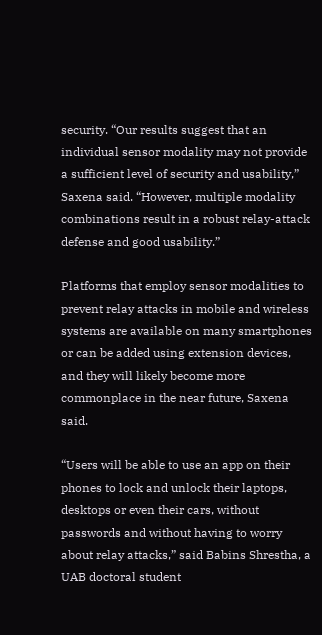security. “Our results suggest that an individual sensor modality may not provide a sufficient level of security and usability,” Saxena said. “However, multiple modality combinations result in a robust relay-attack defense and good usability.”

Platforms that employ sensor modalities to prevent relay attacks in mobile and wireless systems are available on many smartphones or can be added using extension devices, and they will likely become more commonplace in the near future, Saxena said.

“Users will be able to use an app on their phones to lock and unlock their laptops, desktops or even their cars, without passwords and without having to worry about relay attacks,” said Babins Shrestha, a UAB doctoral student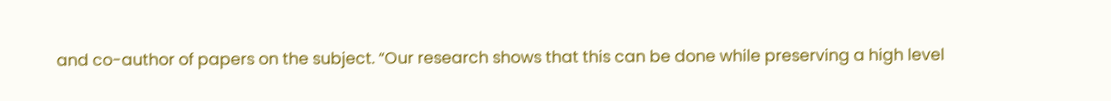and co-author of papers on the subject. “Our research shows that this can be done while preserving a high level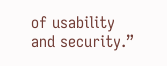of usability and security.”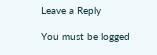Leave a Reply

You must be logged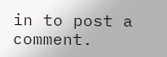in to post a comment.